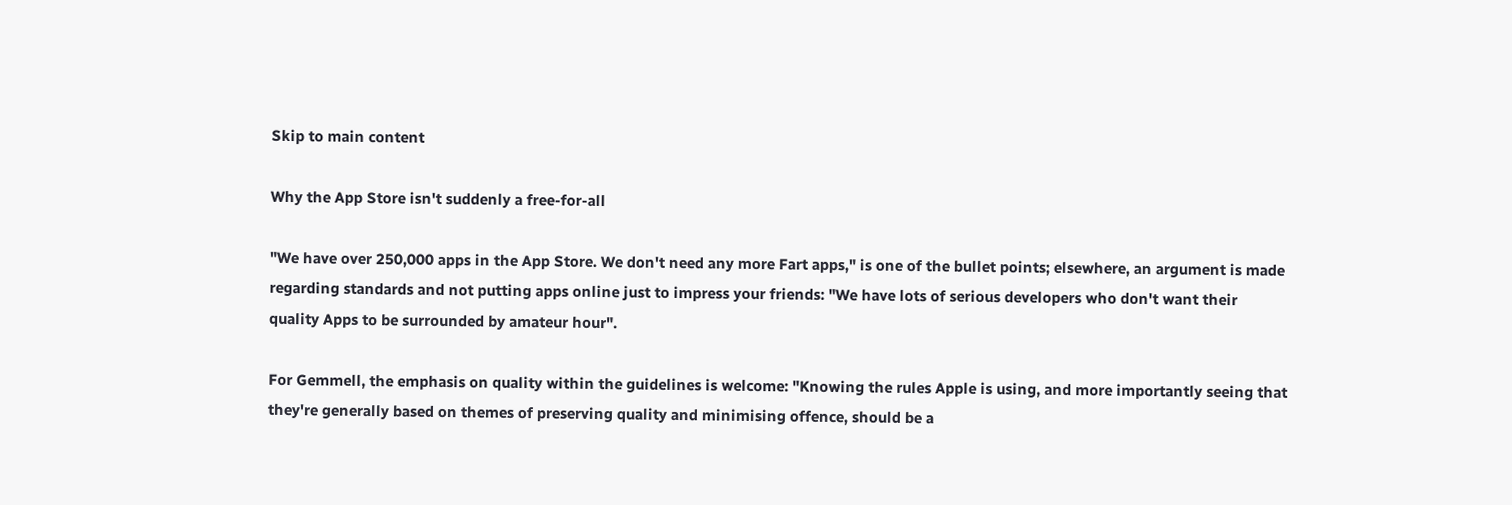Skip to main content

Why the App Store isn't suddenly a free-for-all

"We have over 250,000 apps in the App Store. We don't need any more Fart apps," is one of the bullet points; elsewhere, an argument is made regarding standards and not putting apps online just to impress your friends: "We have lots of serious developers who don't want their quality Apps to be surrounded by amateur hour".

For Gemmell, the emphasis on quality within the guidelines is welcome: "Knowing the rules Apple is using, and more importantly seeing that they're generally based on themes of preserving quality and minimising offence, should be a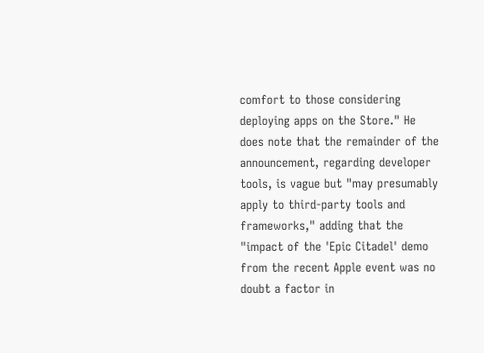comfort to those considering deploying apps on the Store." He does note that the remainder of the announcement, regarding developer tools, is vague but "may presumably apply to third-party tools and frameworks," adding that the "impact of the 'Epic Citadel' demo from the recent Apple event was no doubt a factor in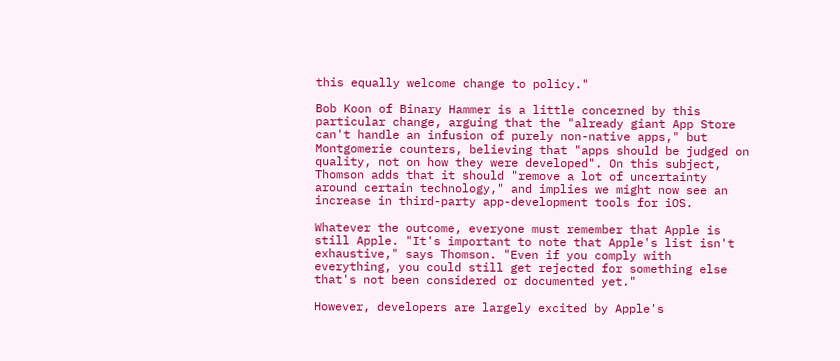this equally welcome change to policy."

Bob Koon of Binary Hammer is a little concerned by this particular change, arguing that the "already giant App Store can't handle an infusion of purely non-native apps," but Montgomerie counters, believing that "apps should be judged on quality, not on how they were developed". On this subject, Thomson adds that it should "remove a lot of uncertainty around certain technology," and implies we might now see an increase in third-party app-development tools for iOS.

Whatever the outcome, everyone must remember that Apple is still Apple. "It's important to note that Apple's list isn't exhaustive," says Thomson. "Even if you comply with everything, you could still get rejected for something else that's not been considered or documented yet."

However, developers are largely excited by Apple's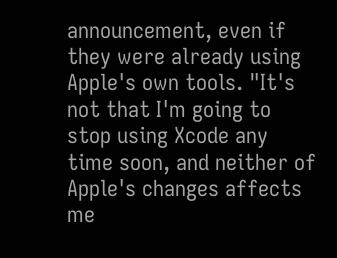announcement, even if they were already using Apple's own tools. "It's not that I'm going to stop using Xcode any time soon, and neither of Apple's changes affects me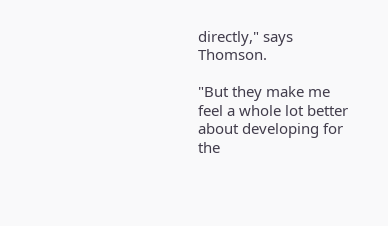directly," says Thomson.

"But they make me feel a whole lot better about developing for the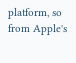platform, so from Apple's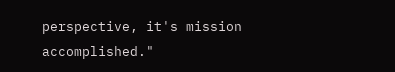perspective, it's mission accomplished."